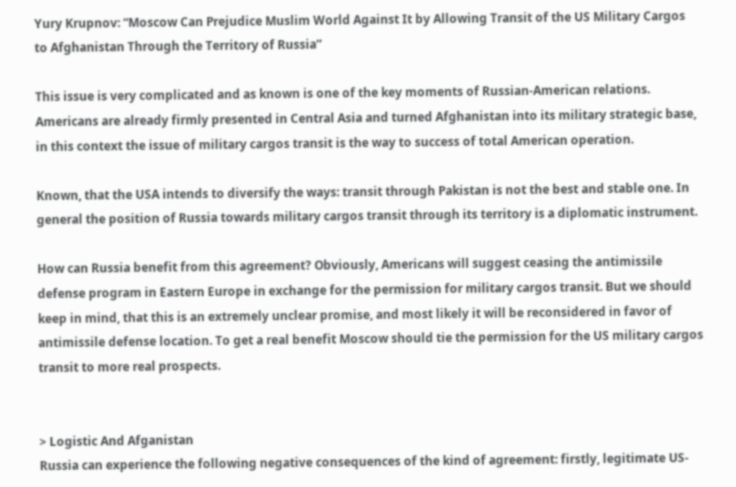Yury Krupnov: “Moscow Can Prejudice Muslim World Against It by Allowing Transit of the US Military Cargos to Afghanistan Through the Territory of Russia”

This issue is very complicated and as known is one of the key moments of Russian-American relations. Americans are already firmly presented in Central Asia and turned Afghanistan into its military strategic base, in this context the issue of military cargos transit is the way to success of total American operation.

Known, that the USA intends to diversify the ways: transit through Pakistan is not the best and stable one. In general the position of Russia towards military cargos transit through its territory is a diplomatic instrument.

How can Russia benefit from this agreement? Obviously, Americans will suggest ceasing the antimissile defense program in Eastern Europe in exchange for the permission for military cargos transit. But we should keep in mind, that this is an extremely unclear promise, and most likely it will be reconsidered in favor of antimissile defense location. To get a real benefit Moscow should tie the permission for the US military cargos transit to more real prospects.


> Logistic And Afganistan
Russia can experience the following negative consequences of the kind of agreement: firstly, legitimate US-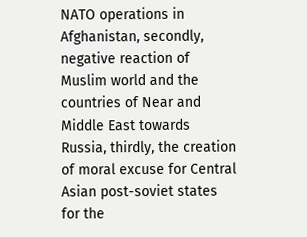NATO operations in Afghanistan, secondly, negative reaction of Muslim world and the countries of Near and Middle East towards Russia, thirdly, the creation of moral excuse for Central Asian post-soviet states for the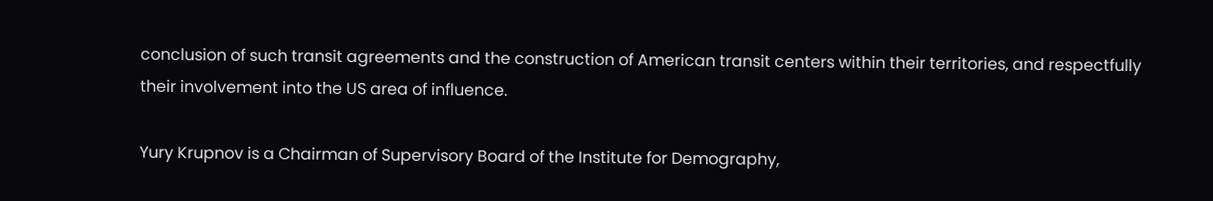conclusion of such transit agreements and the construction of American transit centers within their territories, and respectfully their involvement into the US area of influence.

Yury Krupnov is a Chairman of Supervisory Board of the Institute for Demography,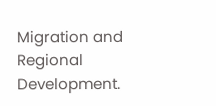Migration and Regional Development.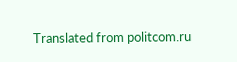Translated from politcom.ru